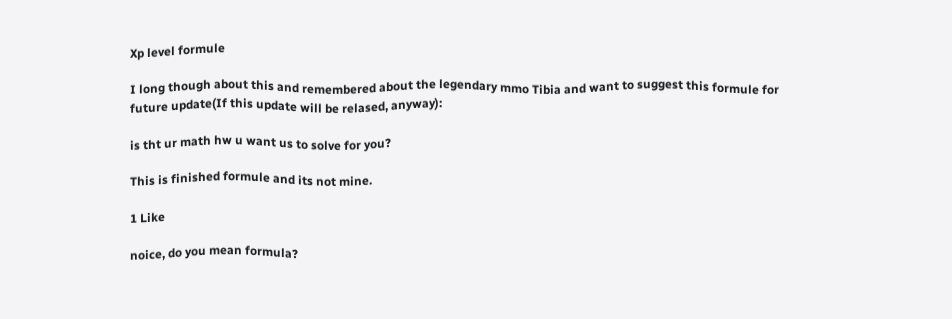Xp level formule

I long though about this and remembered about the legendary mmo Tibia and want to suggest this formule for future update(If this update will be relased, anyway):

is tht ur math hw u want us to solve for you?

This is finished formule and its not mine.

1 Like

noice, do you mean formula?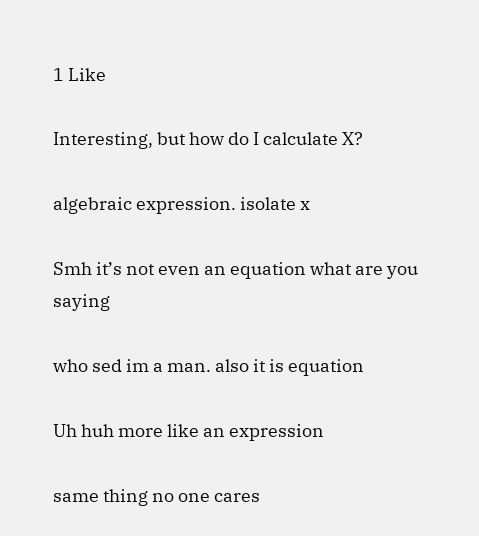1 Like

Interesting, but how do I calculate X?

algebraic expression. isolate x

Smh it’s not even an equation what are you saying

who sed im a man. also it is equation

Uh huh more like an expression

same thing no one cares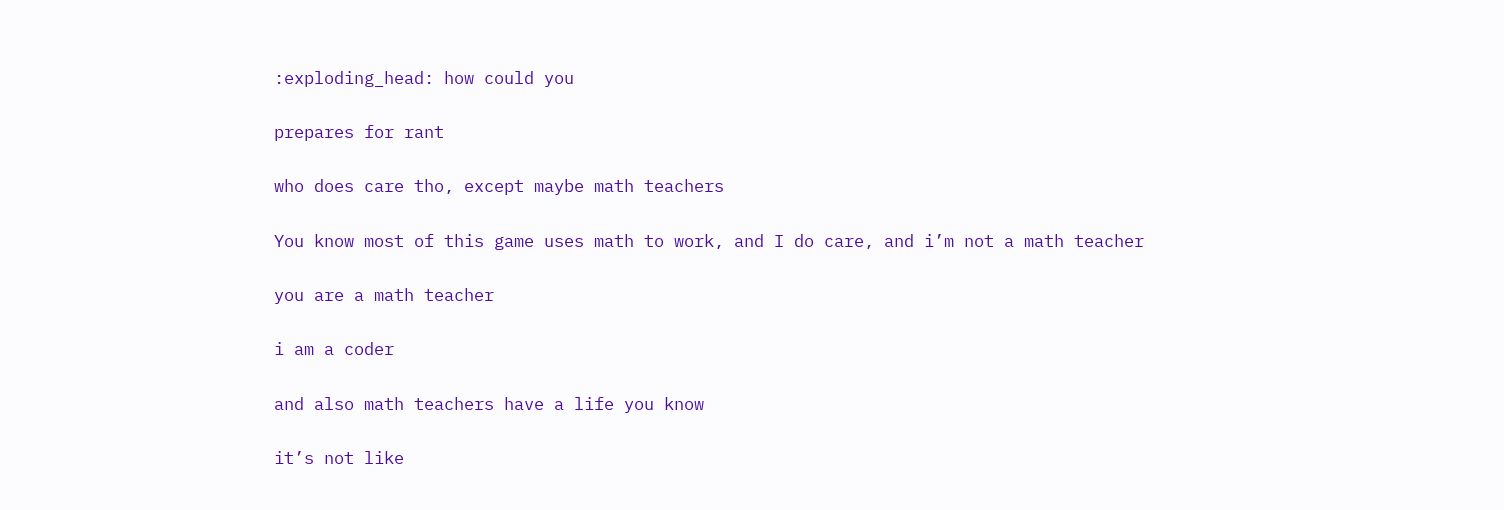:exploding_head: how could you

prepares for rant

who does care tho, except maybe math teachers

You know most of this game uses math to work, and I do care, and i’m not a math teacher

you are a math teacher

i am a coder

and also math teachers have a life you know

it’s not like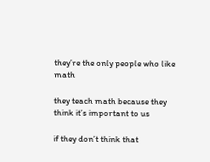they’re the only people who like math

they teach math because they think it’s important to us

if they don’t think that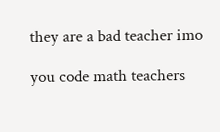they are a bad teacher imo

you code math teachers